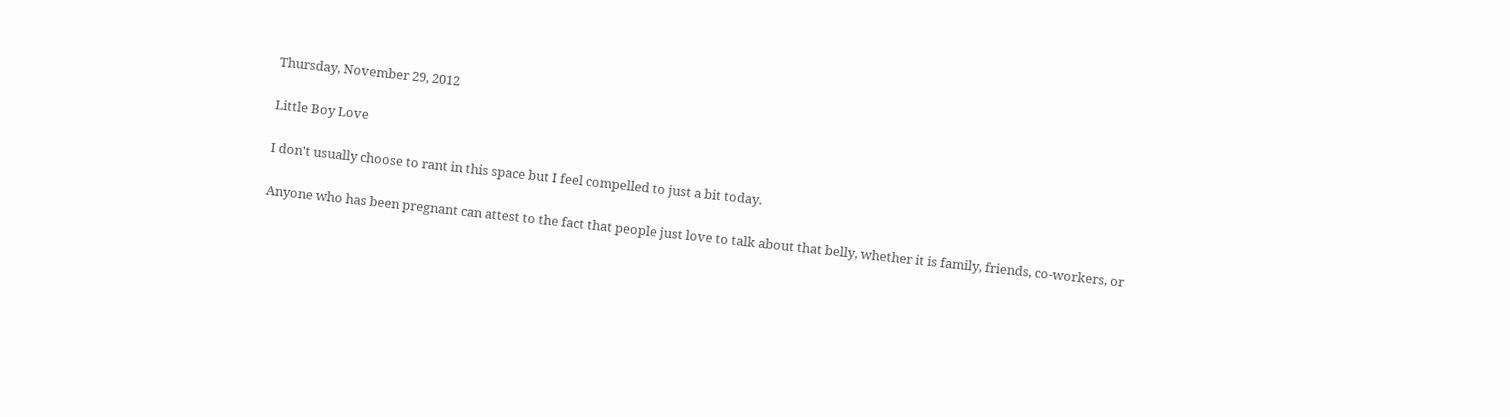Thursday, November 29, 2012

Little Boy Love

I don't usually choose to rant in this space but I feel compelled to just a bit today.

Anyone who has been pregnant can attest to the fact that people just love to talk about that belly, whether it is family, friends, co-workers, or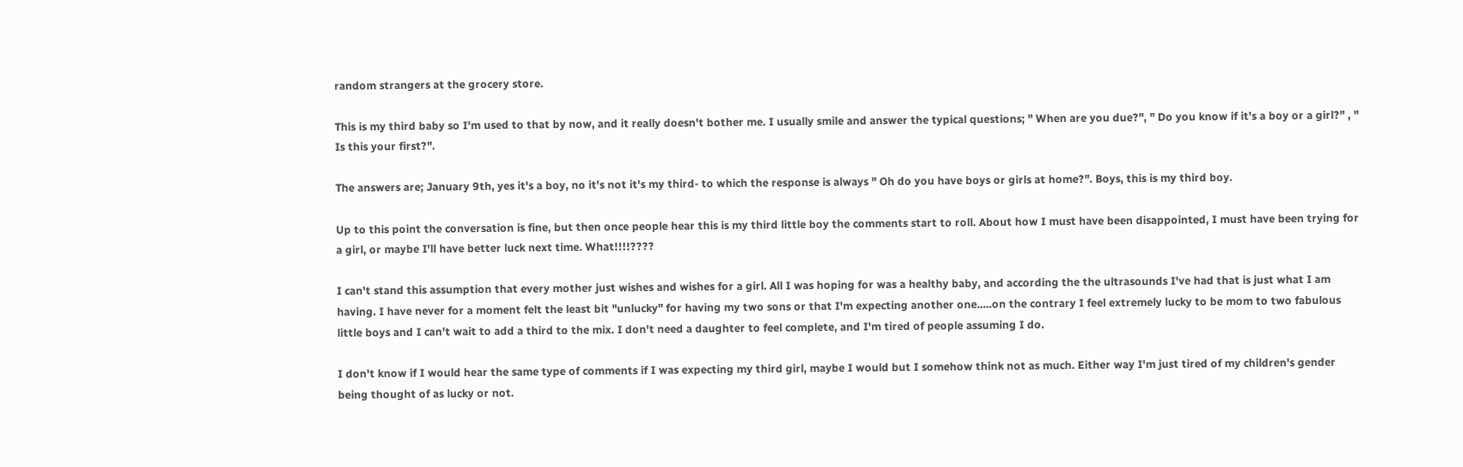random strangers at the grocery store.

This is my third baby so I'm used to that by now, and it really doesn't bother me. I usually smile and answer the typical questions; " When are you due?", " Do you know if it's a boy or a girl?" , " Is this your first?".

The answers are; January 9th, yes it's a boy, no it's not it's my third- to which the response is always " Oh do you have boys or girls at home?". Boys, this is my third boy.

Up to this point the conversation is fine, but then once people hear this is my third little boy the comments start to roll. About how I must have been disappointed, I must have been trying for a girl, or maybe I'll have better luck next time. What!!!!????

I can't stand this assumption that every mother just wishes and wishes for a girl. All I was hoping for was a healthy baby, and according the the ultrasounds I've had that is just what I am having. I have never for a moment felt the least bit "unlucky" for having my two sons or that I'm expecting another one.....on the contrary I feel extremely lucky to be mom to two fabulous little boys and I can't wait to add a third to the mix. I don't need a daughter to feel complete, and I'm tired of people assuming I do.

I don't know if I would hear the same type of comments if I was expecting my third girl, maybe I would but I somehow think not as much. Either way I'm just tired of my children's gender being thought of as lucky or not.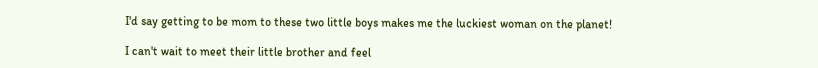I'd say getting to be mom to these two little boys makes me the luckiest woman on the planet!

I can't wait to meet their little brother and feel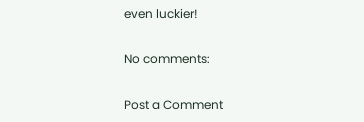even luckier!

No comments:

Post a Comment